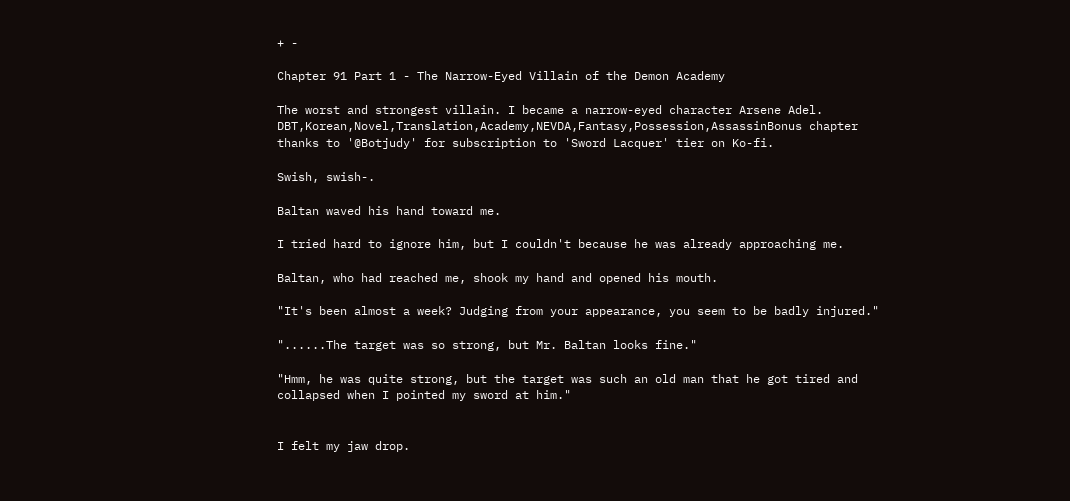+ -

Chapter 91 Part 1 - The Narrow-Eyed Villain of the Demon Academy

The worst and strongest villain. I became a narrow-eyed character Arsene Adel. DBT,Korean,Novel,Translation,Academy,NEVDA,Fantasy,Possession,AssassinBonus chapter thanks to '@Botjudy' for subscription to 'Sword Lacquer' tier on Ko-fi.

Swish, swish-.

Baltan waved his hand toward me.

I tried hard to ignore him, but I couldn't because he was already approaching me.

Baltan, who had reached me, shook my hand and opened his mouth.

"It's been almost a week? Judging from your appearance, you seem to be badly injured."

"......The target was so strong, but Mr. Baltan looks fine."

"Hmm, he was quite strong, but the target was such an old man that he got tired and collapsed when I pointed my sword at him."


I felt my jaw drop.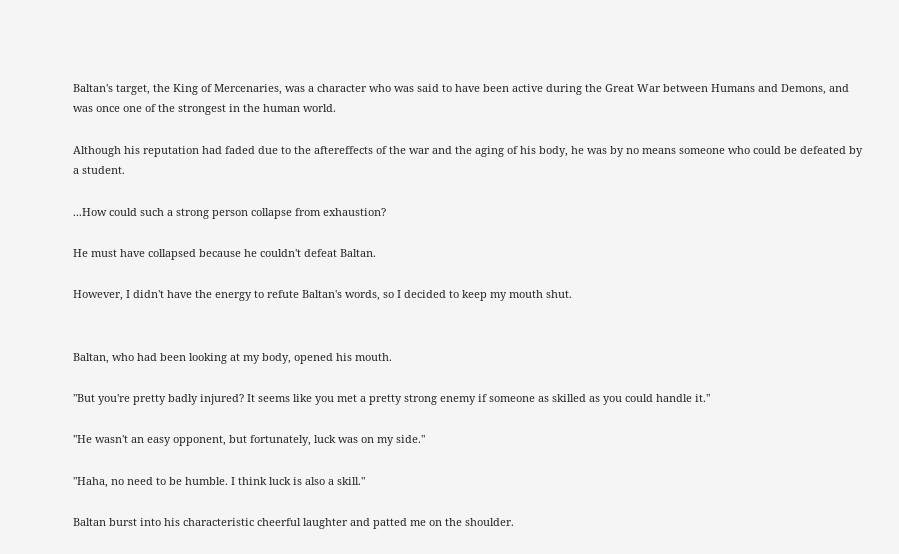Baltan's target, the King of Mercenaries, was a character who was said to have been active during the Great War between Humans and Demons, and was once one of the strongest in the human world.

Although his reputation had faded due to the aftereffects of the war and the aging of his body, he was by no means someone who could be defeated by a student.

...How could such a strong person collapse from exhaustion?

He must have collapsed because he couldn't defeat Baltan.

However, I didn't have the energy to refute Baltan's words, so I decided to keep my mouth shut.


Baltan, who had been looking at my body, opened his mouth.

"But you're pretty badly injured? It seems like you met a pretty strong enemy if someone as skilled as you could handle it."

"He wasn't an easy opponent, but fortunately, luck was on my side."

"Haha, no need to be humble. I think luck is also a skill."

Baltan burst into his characteristic cheerful laughter and patted me on the shoulder.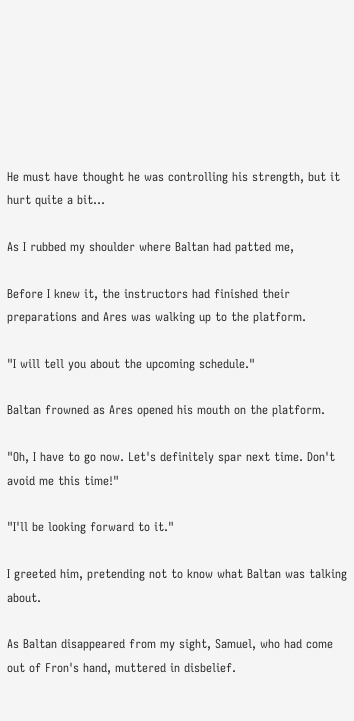He must have thought he was controlling his strength, but it hurt quite a bit...

As I rubbed my shoulder where Baltan had patted me,

Before I knew it, the instructors had finished their preparations and Ares was walking up to the platform.

"I will tell you about the upcoming schedule."

Baltan frowned as Ares opened his mouth on the platform.

"Oh, I have to go now. Let's definitely spar next time. Don't avoid me this time!"

"I'll be looking forward to it."

I greeted him, pretending not to know what Baltan was talking about.

As Baltan disappeared from my sight, Samuel, who had come out of Fron's hand, muttered in disbelief.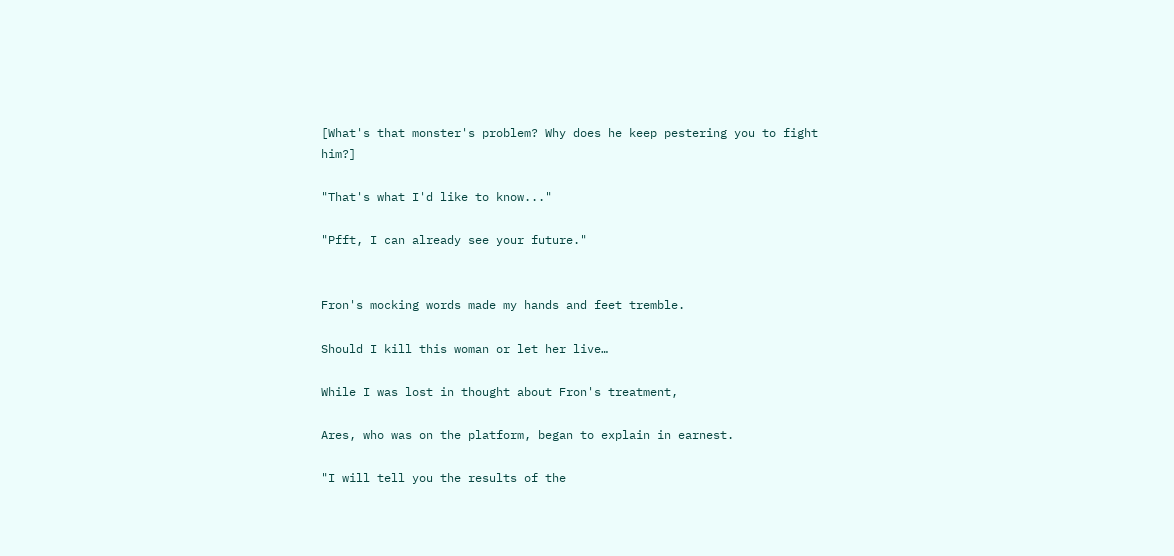[What's that monster's problem? Why does he keep pestering you to fight him?]

"That's what I'd like to know..."

"Pfft, I can already see your future."


Fron's mocking words made my hands and feet tremble.

Should I kill this woman or let her live…

While I was lost in thought about Fron's treatment,

Ares, who was on the platform, began to explain in earnest.

"I will tell you the results of the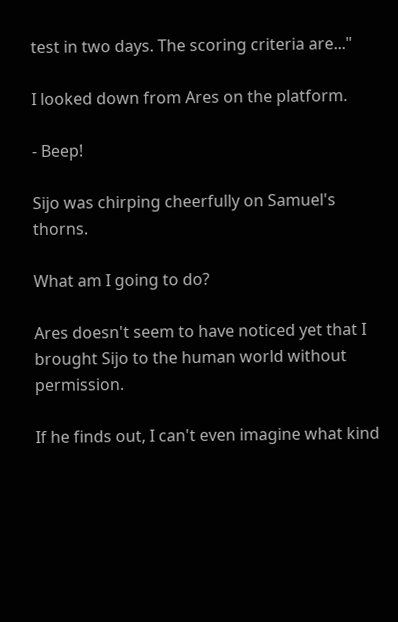test in two days. The scoring criteria are..."

I looked down from Ares on the platform.

- Beep!

Sijo was chirping cheerfully on Samuel's thorns.

What am I going to do?

Ares doesn't seem to have noticed yet that I brought Sijo to the human world without permission.

If he finds out, I can't even imagine what kind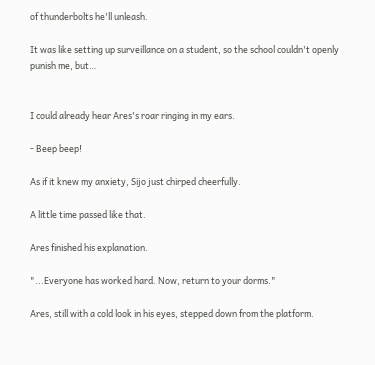of thunderbolts he'll unleash.

It was like setting up surveillance on a student, so the school couldn't openly punish me, but…


I could already hear Ares's roar ringing in my ears.

- Beep beep!

As if it knew my anxiety, Sijo just chirped cheerfully.

A little time passed like that.

Ares finished his explanation.

"...Everyone has worked hard. Now, return to your dorms."

Ares, still with a cold look in his eyes, stepped down from the platform.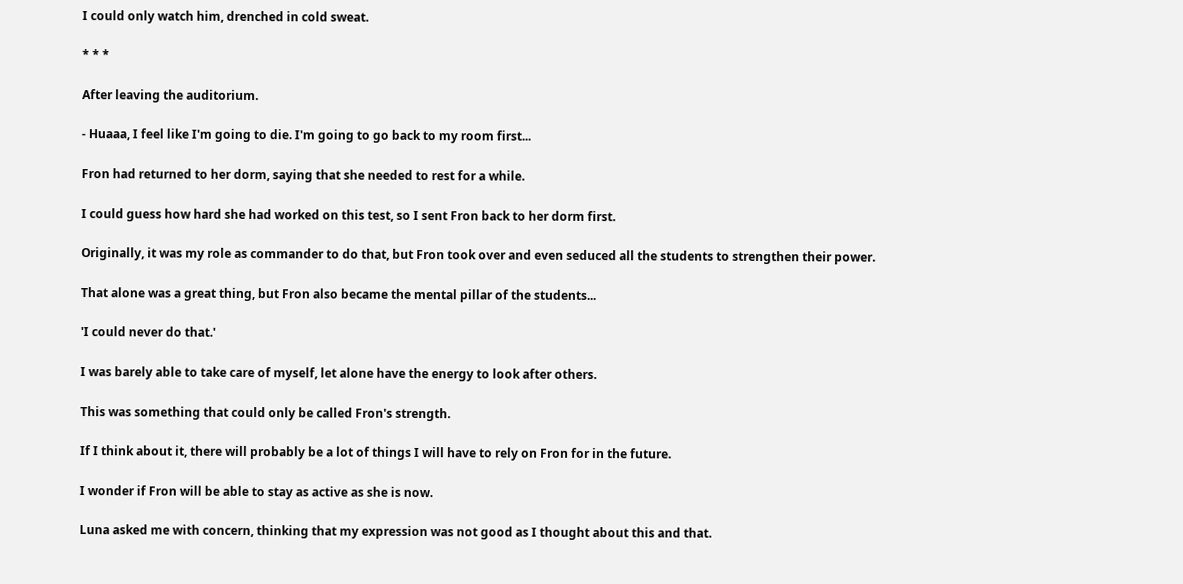I could only watch him, drenched in cold sweat.

* * *

After leaving the auditorium.

- Huaaa, I feel like I'm going to die. I'm going to go back to my room first...

Fron had returned to her dorm, saying that she needed to rest for a while.

I could guess how hard she had worked on this test, so I sent Fron back to her dorm first.

Originally, it was my role as commander to do that, but Fron took over and even seduced all the students to strengthen their power.

That alone was a great thing, but Fron also became the mental pillar of the students...

'I could never do that.'

I was barely able to take care of myself, let alone have the energy to look after others.

This was something that could only be called Fron's strength.

If I think about it, there will probably be a lot of things I will have to rely on Fron for in the future.

I wonder if Fron will be able to stay as active as she is now.

Luna asked me with concern, thinking that my expression was not good as I thought about this and that.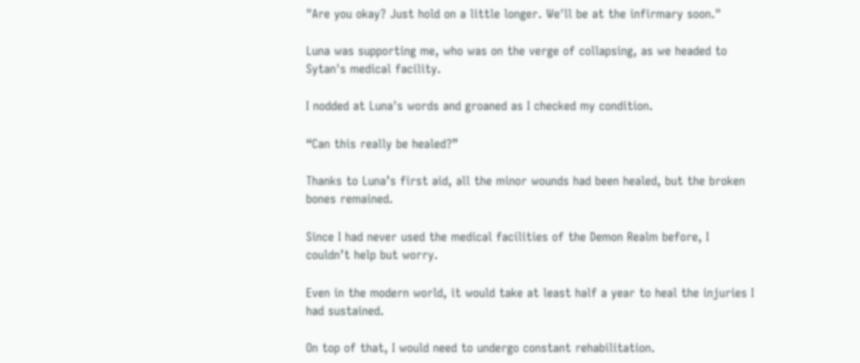"Are you okay? Just hold on a little longer. We'll be at the infirmary soon."

Luna was supporting me, who was on the verge of collapsing, as we headed to Sytan's medical facility.

I nodded at Luna's words and groaned as I checked my condition.

“Can this really be healed?”

Thanks to Luna’s first aid, all the minor wounds had been healed, but the broken bones remained.

Since I had never used the medical facilities of the Demon Realm before, I couldn’t help but worry.

Even in the modern world, it would take at least half a year to heal the injuries I had sustained.

On top of that, I would need to undergo constant rehabilitation.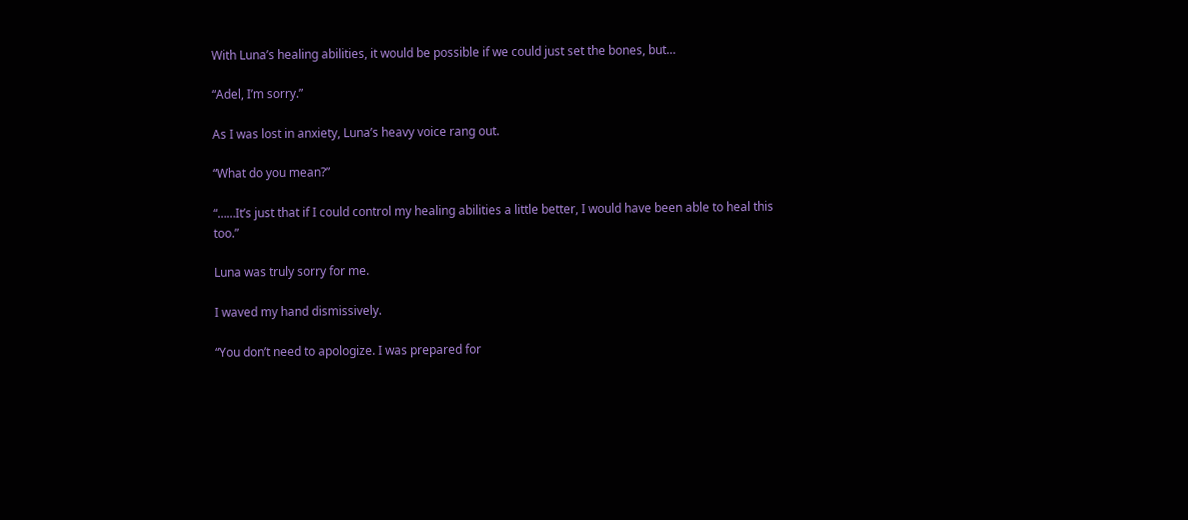With Luna’s healing abilities, it would be possible if we could just set the bones, but…

“Adel, I’m sorry.”

As I was lost in anxiety, Luna’s heavy voice rang out.

“What do you mean?”

“……It’s just that if I could control my healing abilities a little better, I would have been able to heal this too.”

Luna was truly sorry for me.

I waved my hand dismissively.

“You don’t need to apologize. I was prepared for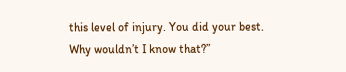this level of injury. You did your best. Why wouldn’t I know that?”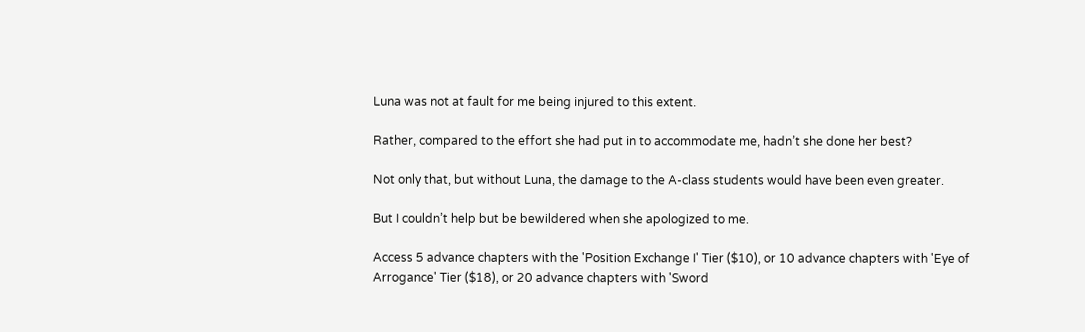Luna was not at fault for me being injured to this extent.

Rather, compared to the effort she had put in to accommodate me, hadn’t she done her best?

Not only that, but without Luna, the damage to the A-class students would have been even greater.

But I couldn’t help but be bewildered when she apologized to me.

Access 5 advance chapters with the 'Position Exchange I' Tier ($10), or 10 advance chapters with 'Eye of Arrogance' Tier ($18), or 20 advance chapters with 'Sword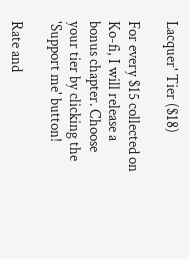Lacquer' Tier ($18)

For every $15 collected on Ko-fi, I will release a bonus chapter. Choose your tier by clicking the 'Support me' button!

Rate and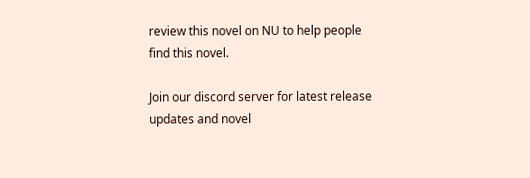review this novel on NU to help people find this novel.

Join our discord server for latest release updates and novel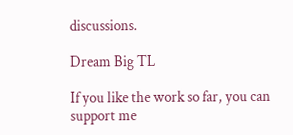discussions.

Dream Big TL

If you like the work so far, you can support me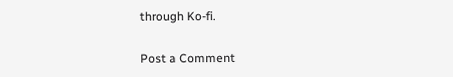through Ko-fi.

Post a Comment